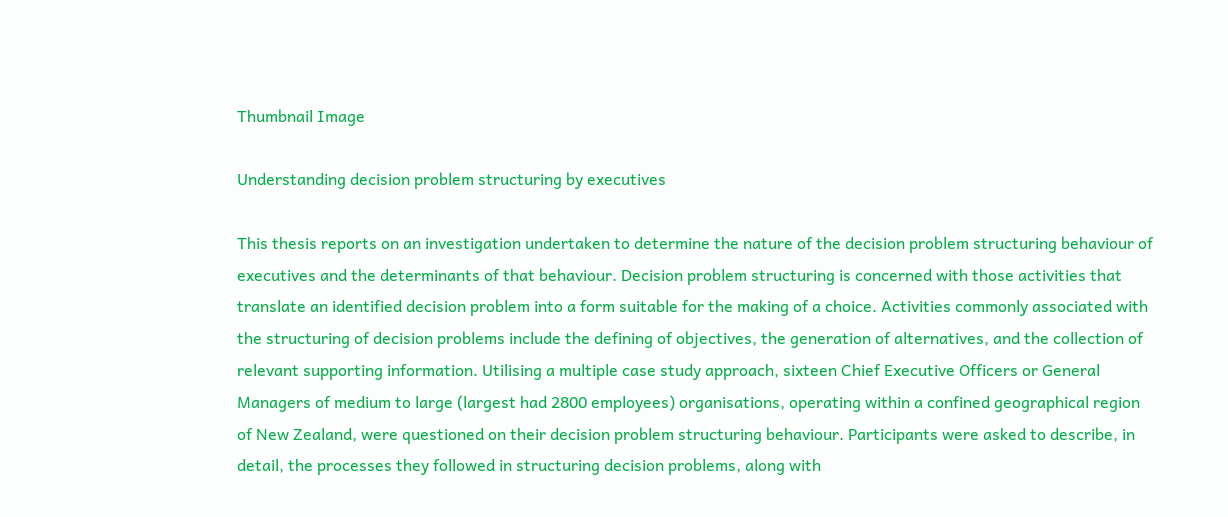Thumbnail Image

Understanding decision problem structuring by executives

This thesis reports on an investigation undertaken to determine the nature of the decision problem structuring behaviour of executives and the determinants of that behaviour. Decision problem structuring is concerned with those activities that translate an identified decision problem into a form suitable for the making of a choice. Activities commonly associated with the structuring of decision problems include the defining of objectives, the generation of alternatives, and the collection of relevant supporting information. Utilising a multiple case study approach, sixteen Chief Executive Officers or General Managers of medium to large (largest had 2800 employees) organisations, operating within a confined geographical region of New Zealand, were questioned on their decision problem structuring behaviour. Participants were asked to describe, in detail, the processes they followed in structuring decision problems, along with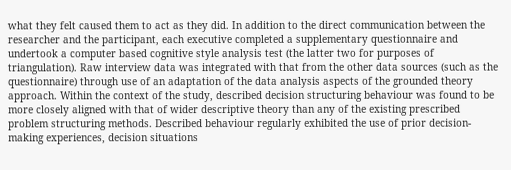what they felt caused them to act as they did. In addition to the direct communication between the researcher and the participant, each executive completed a supplementary questionnaire and undertook a computer based cognitive style analysis test (the latter two for purposes of triangulation). Raw interview data was integrated with that from the other data sources (such as the questionnaire) through use of an adaptation of the data analysis aspects of the grounded theory approach. Within the context of the study, described decision structuring behaviour was found to be more closely aligned with that of wider descriptive theory than any of the existing prescribed problem structuring methods. Described behaviour regularly exhibited the use of prior decision-making experiences, decision situations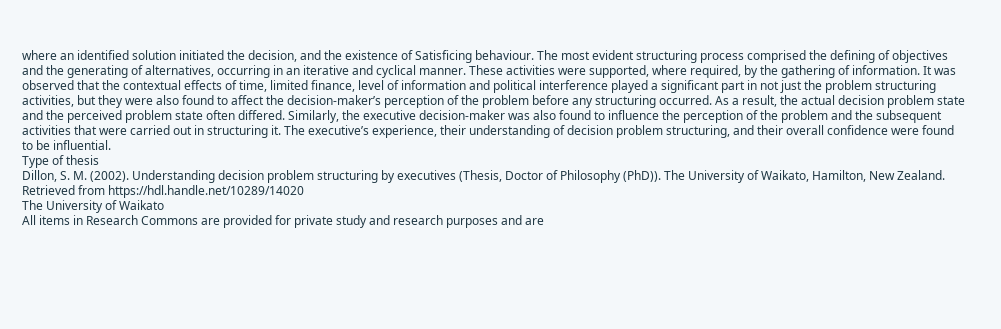where an identified solution initiated the decision, and the existence of Satisficing behaviour. The most evident structuring process comprised the defining of objectives and the generating of alternatives, occurring in an iterative and cyclical manner. These activities were supported, where required, by the gathering of information. It was observed that the contextual effects of time, limited finance, level of information and political interference played a significant part in not just the problem structuring activities, but they were also found to affect the decision-maker’s perception of the problem before any structuring occurred. As a result, the actual decision problem state and the perceived problem state often differed. Similarly, the executive decision-maker was also found to influence the perception of the problem and the subsequent activities that were carried out in structuring it. The executive’s experience, their understanding of decision problem structuring, and their overall confidence were found to be influential.
Type of thesis
Dillon, S. M. (2002). Understanding decision problem structuring by executives (Thesis, Doctor of Philosophy (PhD)). The University of Waikato, Hamilton, New Zealand. Retrieved from https://hdl.handle.net/10289/14020
The University of Waikato
All items in Research Commons are provided for private study and research purposes and are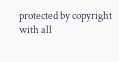protected by copyright with all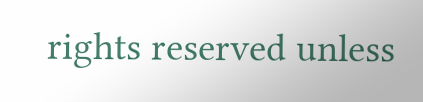rights reserved unless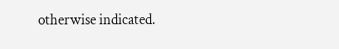otherwise indicated.